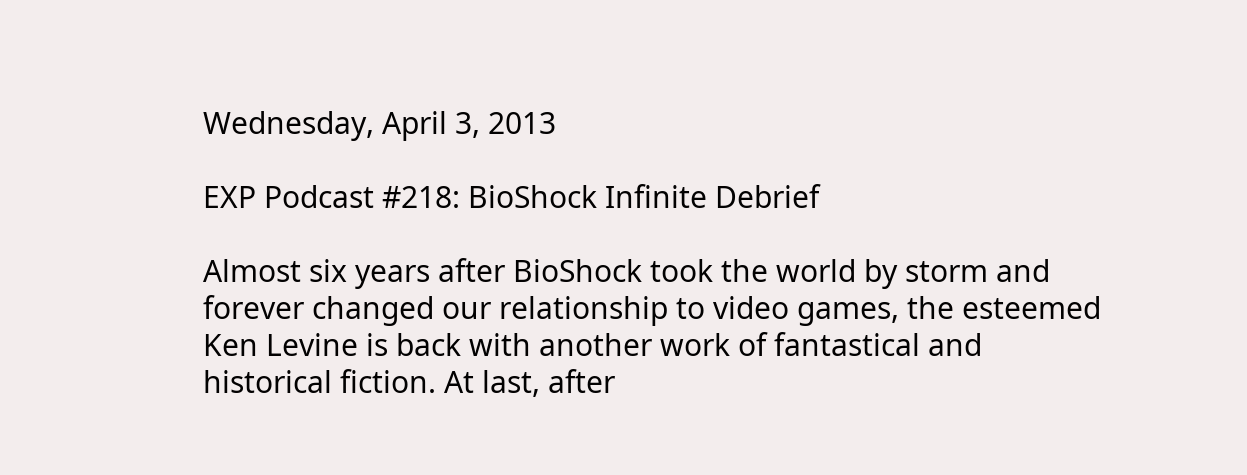Wednesday, April 3, 2013

EXP Podcast #218: BioShock Infinite Debrief

Almost six years after BioShock took the world by storm and forever changed our relationship to video games, the esteemed Ken Levine is back with another work of fantastical and historical fiction. At last, after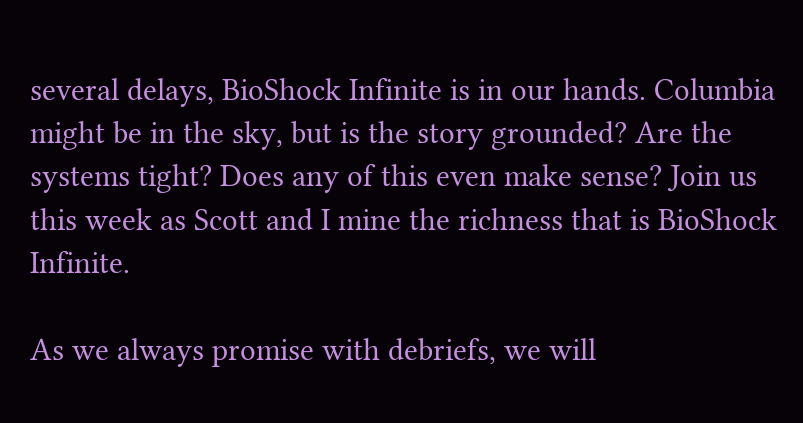several delays, BioShock Infinite is in our hands. Columbia might be in the sky, but is the story grounded? Are the systems tight? Does any of this even make sense? Join us this week as Scott and I mine the richness that is BioShock Infinite.

As we always promise with debriefs, we will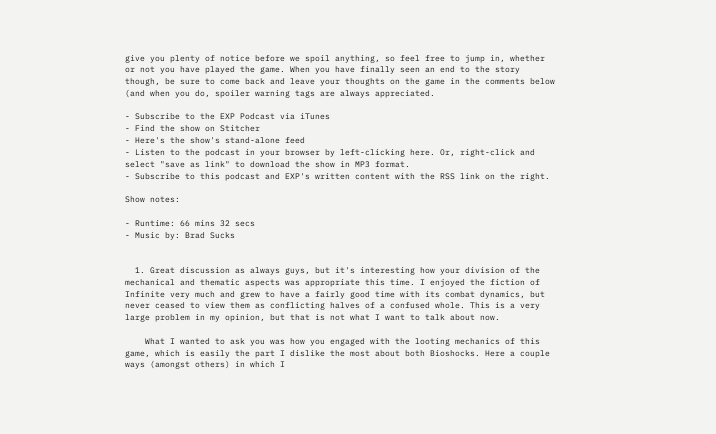give you plenty of notice before we spoil anything, so feel free to jump in, whether or not you have played the game. When you have finally seen an end to the story though, be sure to come back and leave your thoughts on the game in the comments below (and when you do, spoiler warning tags are always appreciated.

- Subscribe to the EXP Podcast via iTunes
- Find the show on Stitcher
- Here's the show's stand-alone feed
- Listen to the podcast in your browser by left-clicking here. Or, right-click and select "save as link" to download the show in MP3 format.
- Subscribe to this podcast and EXP's written content with the RSS link on the right.

Show notes:

- Runtime: 66 mins 32 secs
- Music by: Brad Sucks


  1. Great discussion as always guys, but it's interesting how your division of the mechanical and thematic aspects was appropriate this time. I enjoyed the fiction of Infinite very much and grew to have a fairly good time with its combat dynamics, but never ceased to view them as conflicting halves of a confused whole. This is a very large problem in my opinion, but that is not what I want to talk about now.

    What I wanted to ask you was how you engaged with the looting mechanics of this game, which is easily the part I dislike the most about both Bioshocks. Here a couple ways (amongst others) in which I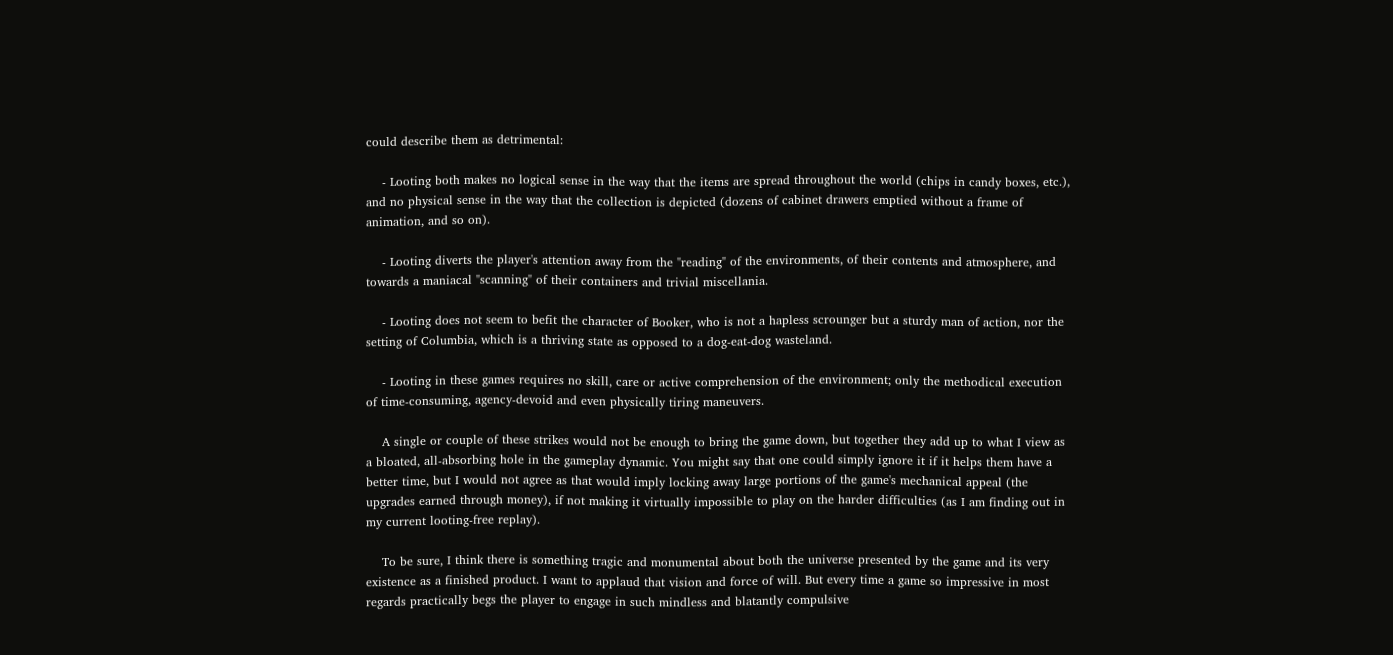could describe them as detrimental:

    - Looting both makes no logical sense in the way that the items are spread throughout the world (chips in candy boxes, etc.), and no physical sense in the way that the collection is depicted (dozens of cabinet drawers emptied without a frame of animation, and so on).

    - Looting diverts the player's attention away from the "reading" of the environments, of their contents and atmosphere, and towards a maniacal "scanning" of their containers and trivial miscellania.

    - Looting does not seem to befit the character of Booker, who is not a hapless scrounger but a sturdy man of action, nor the setting of Columbia, which is a thriving state as opposed to a dog-eat-dog wasteland.

    - Looting in these games requires no skill, care or active comprehension of the environment; only the methodical execution of time-consuming, agency-devoid and even physically tiring maneuvers.

    A single or couple of these strikes would not be enough to bring the game down, but together they add up to what I view as a bloated, all-absorbing hole in the gameplay dynamic. You might say that one could simply ignore it if it helps them have a better time, but I would not agree as that would imply locking away large portions of the game's mechanical appeal (the upgrades earned through money), if not making it virtually impossible to play on the harder difficulties (as I am finding out in my current looting-free replay).

    To be sure, I think there is something tragic and monumental about both the universe presented by the game and its very existence as a finished product. I want to applaud that vision and force of will. But every time a game so impressive in most regards practically begs the player to engage in such mindless and blatantly compulsive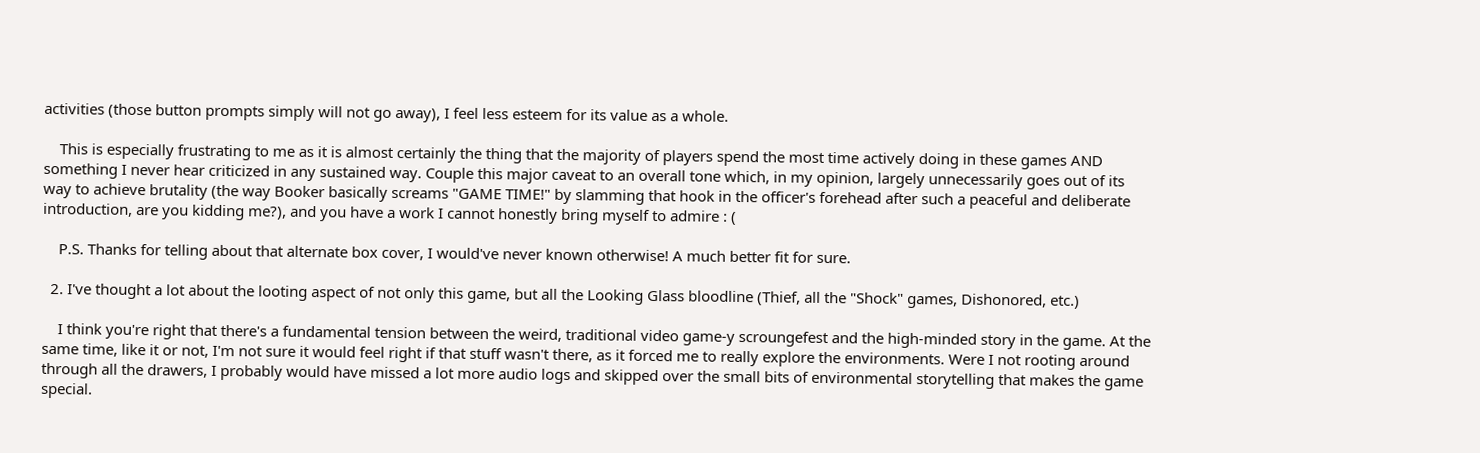activities (those button prompts simply will not go away), I feel less esteem for its value as a whole.

    This is especially frustrating to me as it is almost certainly the thing that the majority of players spend the most time actively doing in these games AND something I never hear criticized in any sustained way. Couple this major caveat to an overall tone which, in my opinion, largely unnecessarily goes out of its way to achieve brutality (the way Booker basically screams "GAME TIME!" by slamming that hook in the officer's forehead after such a peaceful and deliberate introduction, are you kidding me?), and you have a work I cannot honestly bring myself to admire : (

    P.S. Thanks for telling about that alternate box cover, I would've never known otherwise! A much better fit for sure.

  2. I've thought a lot about the looting aspect of not only this game, but all the Looking Glass bloodline (Thief, all the "Shock" games, Dishonored, etc.)

    I think you're right that there's a fundamental tension between the weird, traditional video game-y scroungefest and the high-minded story in the game. At the same time, like it or not, I'm not sure it would feel right if that stuff wasn't there, as it forced me to really explore the environments. Were I not rooting around through all the drawers, I probably would have missed a lot more audio logs and skipped over the small bits of environmental storytelling that makes the game special.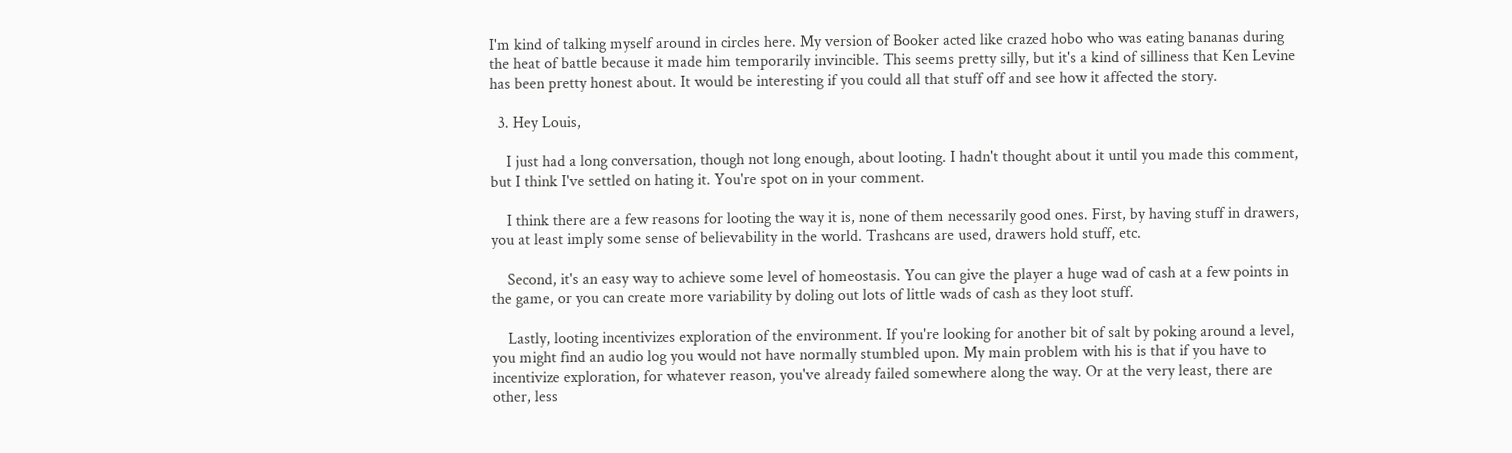I'm kind of talking myself around in circles here. My version of Booker acted like crazed hobo who was eating bananas during the heat of battle because it made him temporarily invincible. This seems pretty silly, but it's a kind of silliness that Ken Levine has been pretty honest about. It would be interesting if you could all that stuff off and see how it affected the story.

  3. Hey Louis,

    I just had a long conversation, though not long enough, about looting. I hadn't thought about it until you made this comment, but I think I've settled on hating it. You're spot on in your comment.

    I think there are a few reasons for looting the way it is, none of them necessarily good ones. First, by having stuff in drawers, you at least imply some sense of believability in the world. Trashcans are used, drawers hold stuff, etc.

    Second, it's an easy way to achieve some level of homeostasis. You can give the player a huge wad of cash at a few points in the game, or you can create more variability by doling out lots of little wads of cash as they loot stuff.

    Lastly, looting incentivizes exploration of the environment. If you're looking for another bit of salt by poking around a level, you might find an audio log you would not have normally stumbled upon. My main problem with his is that if you have to incentivize exploration, for whatever reason, you've already failed somewhere along the way. Or at the very least, there are other, less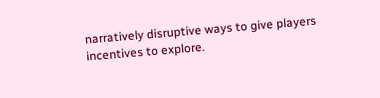narratively disruptive ways to give players incentives to explore.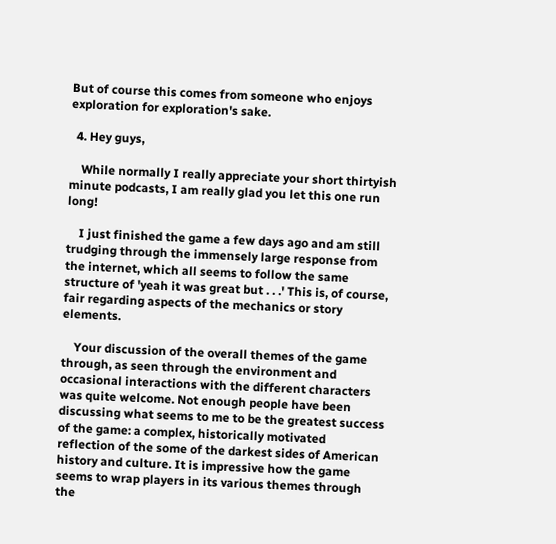But of course this comes from someone who enjoys exploration for exploration's sake.

  4. Hey guys,

    While normally I really appreciate your short thirtyish minute podcasts, I am really glad you let this one run long!

    I just finished the game a few days ago and am still trudging through the immensely large response from the internet, which all seems to follow the same structure of 'yeah it was great but . . .' This is, of course, fair regarding aspects of the mechanics or story elements.

    Your discussion of the overall themes of the game through, as seen through the environment and occasional interactions with the different characters was quite welcome. Not enough people have been discussing what seems to me to be the greatest success of the game: a complex, historically motivated reflection of the some of the darkest sides of American history and culture. It is impressive how the game seems to wrap players in its various themes through the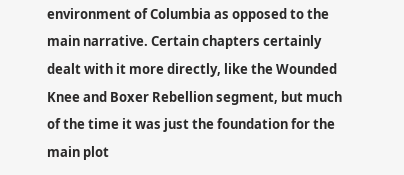environment of Columbia as opposed to the main narrative. Certain chapters certainly dealt with it more directly, like the Wounded Knee and Boxer Rebellion segment, but much of the time it was just the foundation for the main plot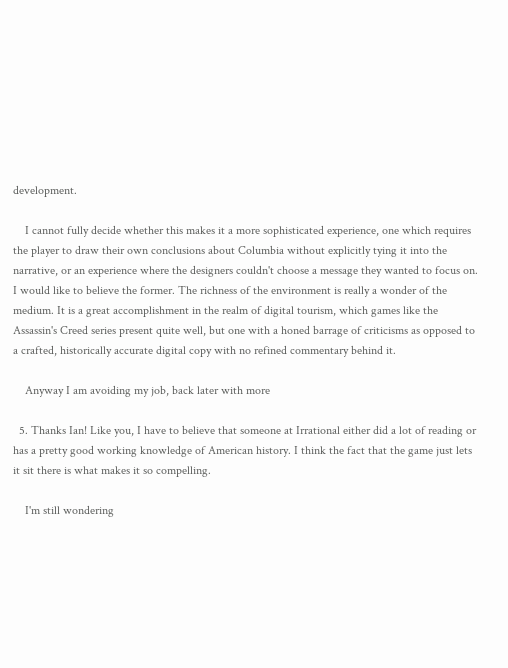development.

    I cannot fully decide whether this makes it a more sophisticated experience, one which requires the player to draw their own conclusions about Columbia without explicitly tying it into the narrative, or an experience where the designers couldn't choose a message they wanted to focus on. I would like to believe the former. The richness of the environment is really a wonder of the medium. It is a great accomplishment in the realm of digital tourism, which games like the Assassin's Creed series present quite well, but one with a honed barrage of criticisms as opposed to a crafted, historically accurate digital copy with no refined commentary behind it.

    Anyway I am avoiding my job, back later with more

  5. Thanks Ian! Like you, I have to believe that someone at Irrational either did a lot of reading or has a pretty good working knowledge of American history. I think the fact that the game just lets it sit there is what makes it so compelling.

    I'm still wondering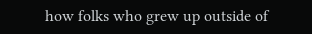how folks who grew up outside of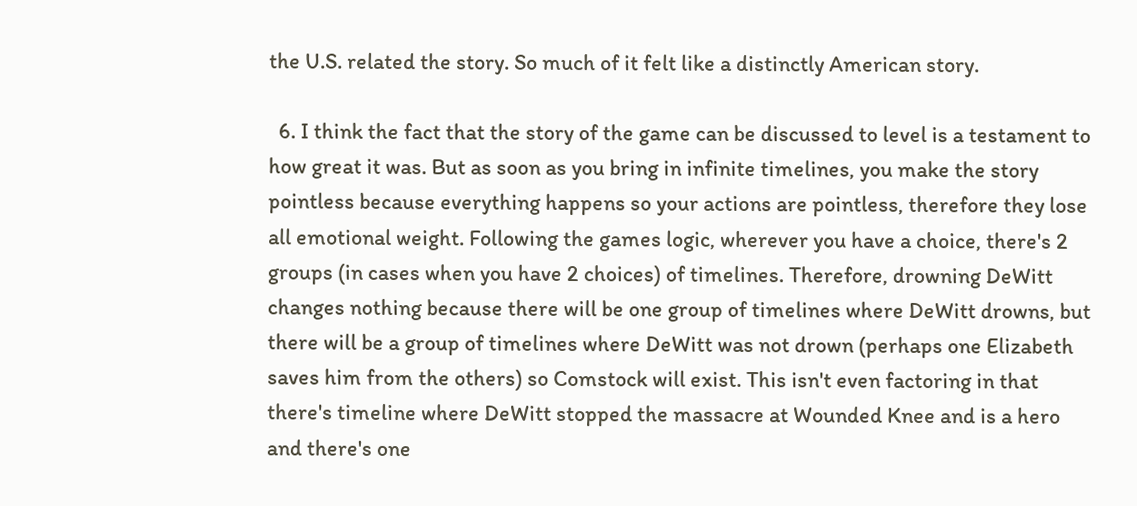the U.S. related the story. So much of it felt like a distinctly American story.

  6. I think the fact that the story of the game can be discussed to level is a testament to how great it was. But as soon as you bring in infinite timelines, you make the story pointless because everything happens so your actions are pointless, therefore they lose all emotional weight. Following the games logic, wherever you have a choice, there's 2 groups (in cases when you have 2 choices) of timelines. Therefore, drowning DeWitt changes nothing because there will be one group of timelines where DeWitt drowns, but there will be a group of timelines where DeWitt was not drown (perhaps one Elizabeth saves him from the others) so Comstock will exist. This isn't even factoring in that there's timeline where DeWitt stopped the massacre at Wounded Knee and is a hero and there's one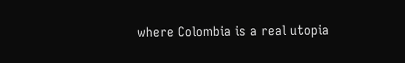where Colombia is a real utopia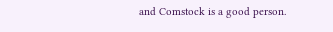and Comstock is a good person.